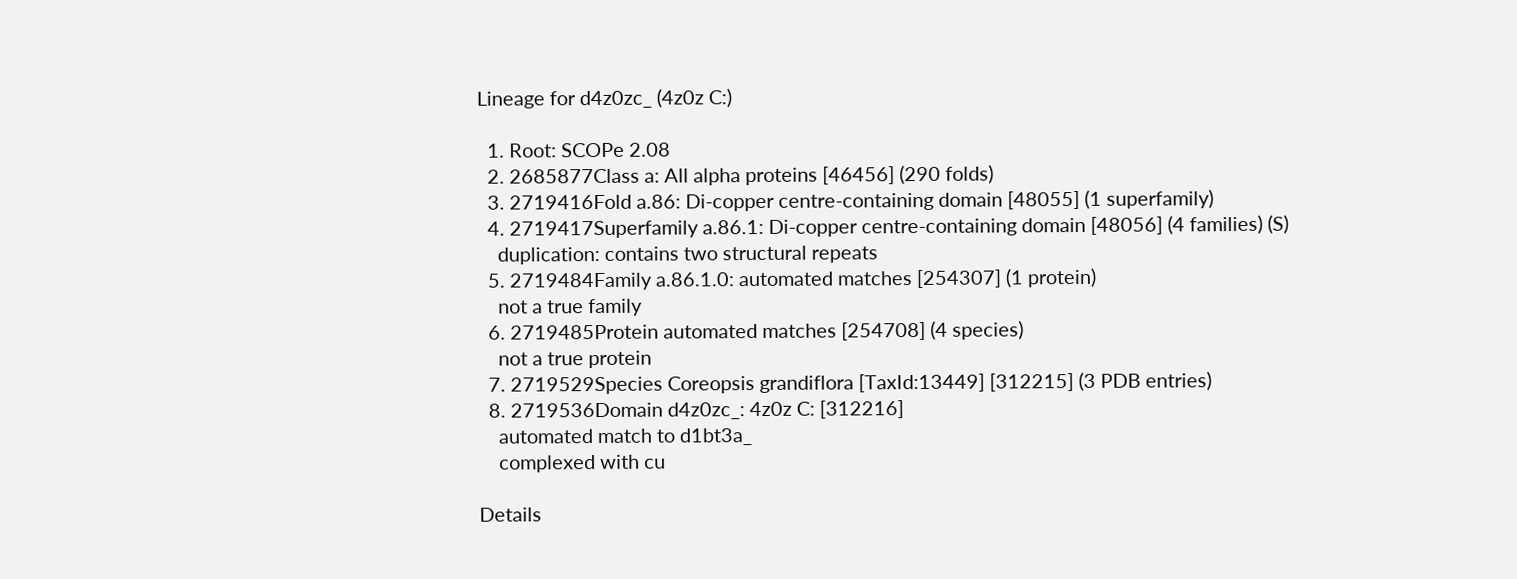Lineage for d4z0zc_ (4z0z C:)

  1. Root: SCOPe 2.08
  2. 2685877Class a: All alpha proteins [46456] (290 folds)
  3. 2719416Fold a.86: Di-copper centre-containing domain [48055] (1 superfamily)
  4. 2719417Superfamily a.86.1: Di-copper centre-containing domain [48056] (4 families) (S)
    duplication: contains two structural repeats
  5. 2719484Family a.86.1.0: automated matches [254307] (1 protein)
    not a true family
  6. 2719485Protein automated matches [254708] (4 species)
    not a true protein
  7. 2719529Species Coreopsis grandiflora [TaxId:13449] [312215] (3 PDB entries)
  8. 2719536Domain d4z0zc_: 4z0z C: [312216]
    automated match to d1bt3a_
    complexed with cu

Details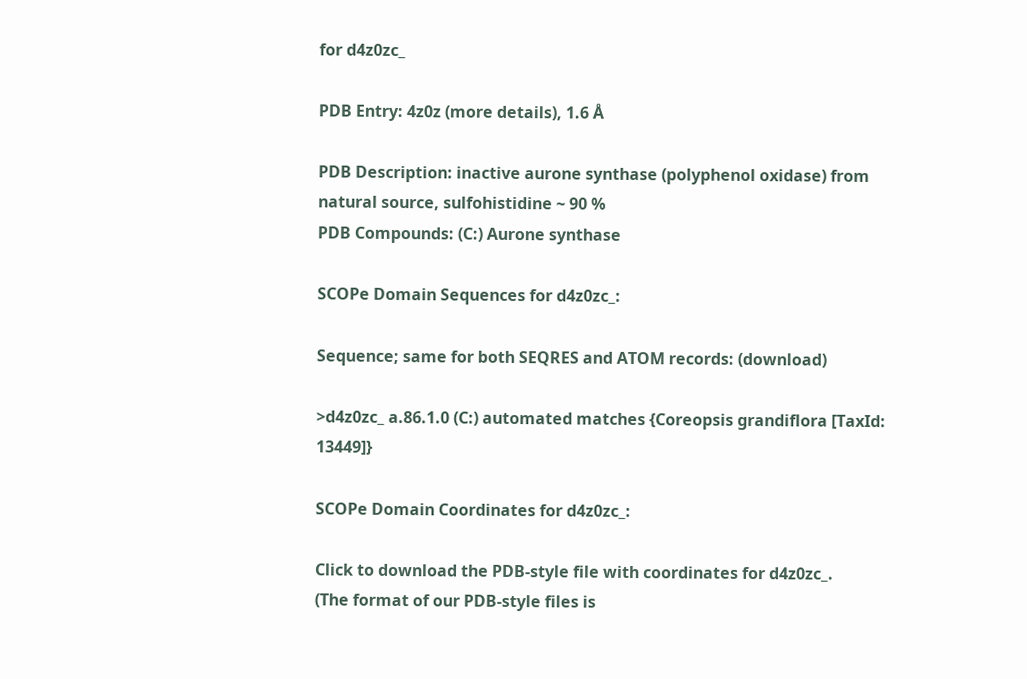for d4z0zc_

PDB Entry: 4z0z (more details), 1.6 Å

PDB Description: inactive aurone synthase (polyphenol oxidase) from natural source, sulfohistidine ~ 90 %
PDB Compounds: (C:) Aurone synthase

SCOPe Domain Sequences for d4z0zc_:

Sequence; same for both SEQRES and ATOM records: (download)

>d4z0zc_ a.86.1.0 (C:) automated matches {Coreopsis grandiflora [TaxId: 13449]}

SCOPe Domain Coordinates for d4z0zc_:

Click to download the PDB-style file with coordinates for d4z0zc_.
(The format of our PDB-style files is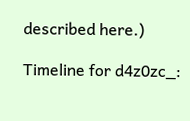described here.)

Timeline for d4z0zc_: